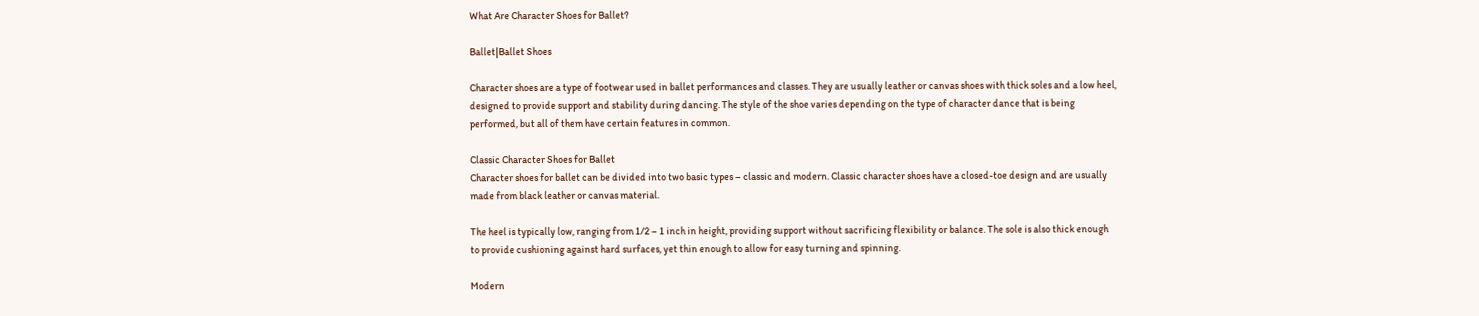What Are Character Shoes for Ballet?

Ballet|Ballet Shoes

Character shoes are a type of footwear used in ballet performances and classes. They are usually leather or canvas shoes with thick soles and a low heel, designed to provide support and stability during dancing. The style of the shoe varies depending on the type of character dance that is being performed, but all of them have certain features in common.

Classic Character Shoes for Ballet
Character shoes for ballet can be divided into two basic types – classic and modern. Classic character shoes have a closed-toe design and are usually made from black leather or canvas material.

The heel is typically low, ranging from 1/2 – 1 inch in height, providing support without sacrificing flexibility or balance. The sole is also thick enough to provide cushioning against hard surfaces, yet thin enough to allow for easy turning and spinning.

Modern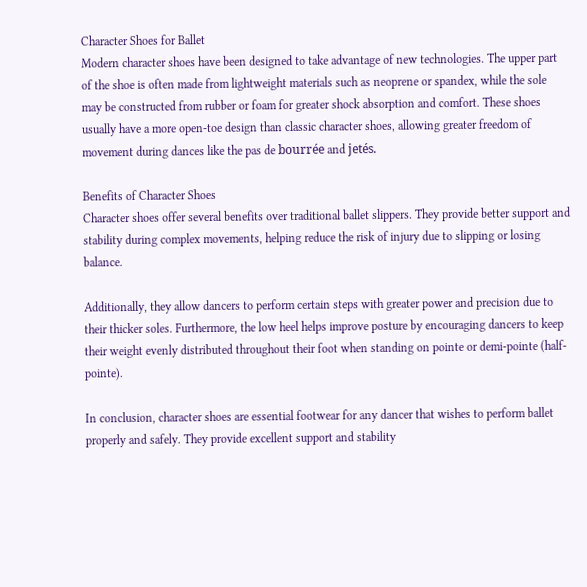Character Shoes for Ballet
Modern character shoes have been designed to take advantage of new technologies. The upper part of the shoe is often made from lightweight materials such as neoprene or spandex, while the sole may be constructed from rubber or foam for greater shock absorption and comfort. These shoes usually have a more open-toe design than classic character shoes, allowing greater freedom of movement during dances like the pas de bourrée and jetés.

Benefits of Character Shoes
Character shoes offer several benefits over traditional ballet slippers. They provide better support and stability during complex movements, helping reduce the risk of injury due to slipping or losing balance.

Additionally, they allow dancers to perform certain steps with greater power and precision due to their thicker soles. Furthermore, the low heel helps improve posture by encouraging dancers to keep their weight evenly distributed throughout their foot when standing on pointe or demi-pointe (half-pointe).

In conclusion, character shoes are essential footwear for any dancer that wishes to perform ballet properly and safely. They provide excellent support and stability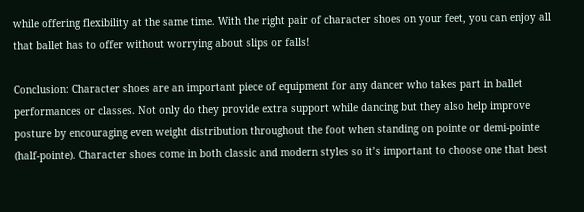while offering flexibility at the same time. With the right pair of character shoes on your feet, you can enjoy all that ballet has to offer without worrying about slips or falls!

Conclusion: Character shoes are an important piece of equipment for any dancer who takes part in ballet performances or classes. Not only do they provide extra support while dancing but they also help improve posture by encouraging even weight distribution throughout the foot when standing on pointe or demi-pointe (half-pointe). Character shoes come in both classic and modern styles so it’s important to choose one that best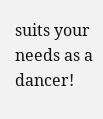suits your needs as a dancer!